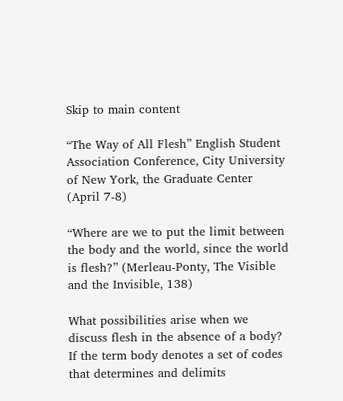Skip to main content

“The Way of All Flesh” English Student Association Conference, City University of New York, the Graduate Center (April 7-8)

“Where are we to put the limit between the body and the world, since the world is flesh?” (Merleau-Ponty, The Visible and the Invisible, 138)

What possibilities arise when we discuss flesh in the absence of a body? If the term body denotes a set of codes that determines and delimits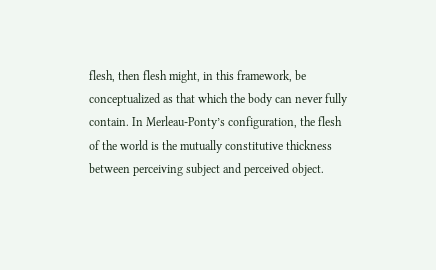flesh, then flesh might, in this framework, be conceptualized as that which the body can never fully contain. In Merleau-Ponty’s configuration, the flesh of the world is the mutually constitutive thickness between perceiving subject and perceived object.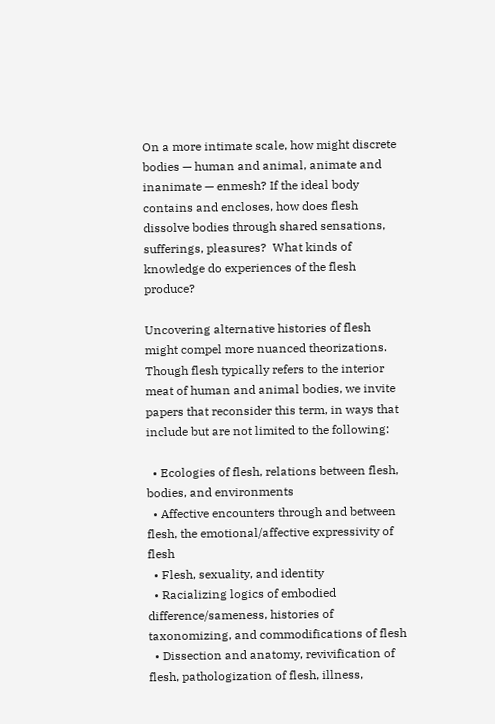On a more intimate scale, how might discrete bodies — human and animal, animate and inanimate — enmesh? If the ideal body contains and encloses, how does flesh dissolve bodies through shared sensations, sufferings, pleasures?  What kinds of knowledge do experiences of the flesh produce?

Uncovering alternative histories of flesh might compel more nuanced theorizations. Though flesh typically refers to the interior meat of human and animal bodies, we invite papers that reconsider this term, in ways that include but are not limited to the following:

  • Ecologies of flesh, relations between flesh, bodies, and environments
  • Affective encounters through and between flesh, the emotional/affective expressivity of flesh
  • Flesh, sexuality, and identity
  • Racializing logics of embodied difference/sameness, histories of taxonomizing, and commodifications of flesh
  • Dissection and anatomy, revivification of flesh, pathologization of flesh, illness,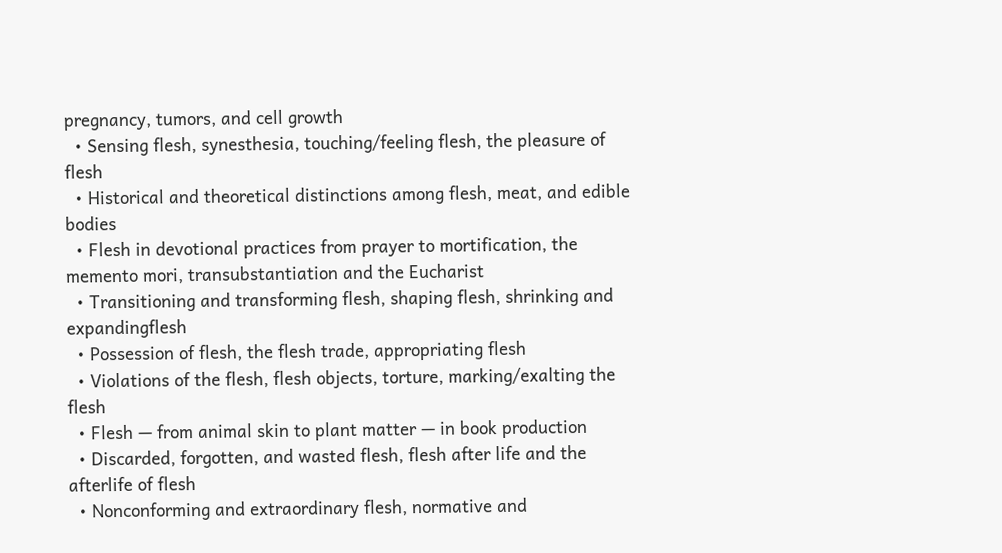pregnancy, tumors, and cell growth
  • Sensing flesh, synesthesia, touching/feeling flesh, the pleasure of flesh
  • Historical and theoretical distinctions among flesh, meat, and edible bodies
  • Flesh in devotional practices from prayer to mortification, the memento mori, transubstantiation and the Eucharist
  • Transitioning and transforming flesh, shaping flesh, shrinking and expandingflesh
  • Possession of flesh, the flesh trade, appropriating flesh
  • Violations of the flesh, flesh objects, torture, marking/exalting the flesh
  • Flesh — from animal skin to plant matter — in book production
  • Discarded, forgotten, and wasted flesh, flesh after life and the afterlife of flesh
  • Nonconforming and extraordinary flesh, normative and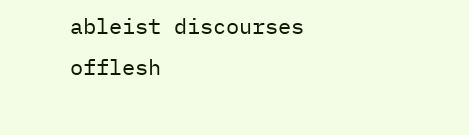ableist discourses offlesh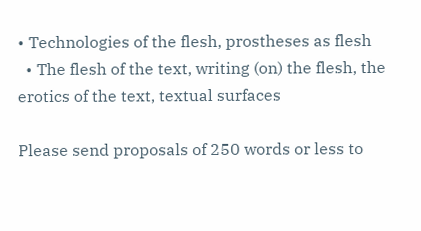• Technologies of the flesh, prostheses as flesh
  • The flesh of the text, writing (on) the flesh, the erotics of the text, textual surfaces

Please send proposals of 250 words or less to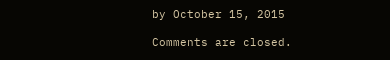by October 15, 2015

Comments are closed.